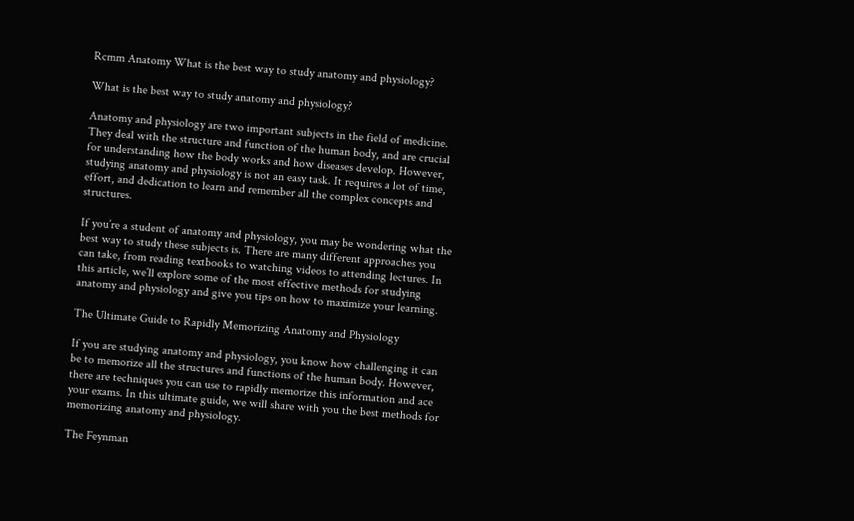Rcmm Anatomy What is the best way to study anatomy and physiology?

What is the best way to study anatomy and physiology?

Anatomy and physiology are two important subjects in the field of medicine. They deal with the structure and function of the human body, and are crucial for understanding how the body works and how diseases develop. However, studying anatomy and physiology is not an easy task. It requires a lot of time, effort, and dedication to learn and remember all the complex concepts and structures.

If you’re a student of anatomy and physiology, you may be wondering what the best way to study these subjects is. There are many different approaches you can take, from reading textbooks to watching videos to attending lectures. In this article, we’ll explore some of the most effective methods for studying anatomy and physiology and give you tips on how to maximize your learning.

The Ultimate Guide to Rapidly Memorizing Anatomy and Physiology

If you are studying anatomy and physiology, you know how challenging it can be to memorize all the structures and functions of the human body. However, there are techniques you can use to rapidly memorize this information and ace your exams. In this ultimate guide, we will share with you the best methods for memorizing anatomy and physiology.

The Feynman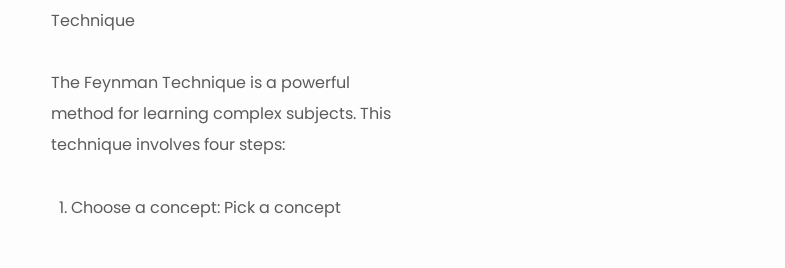Technique

The Feynman Technique is a powerful method for learning complex subjects. This technique involves four steps:

  1. Choose a concept: Pick a concept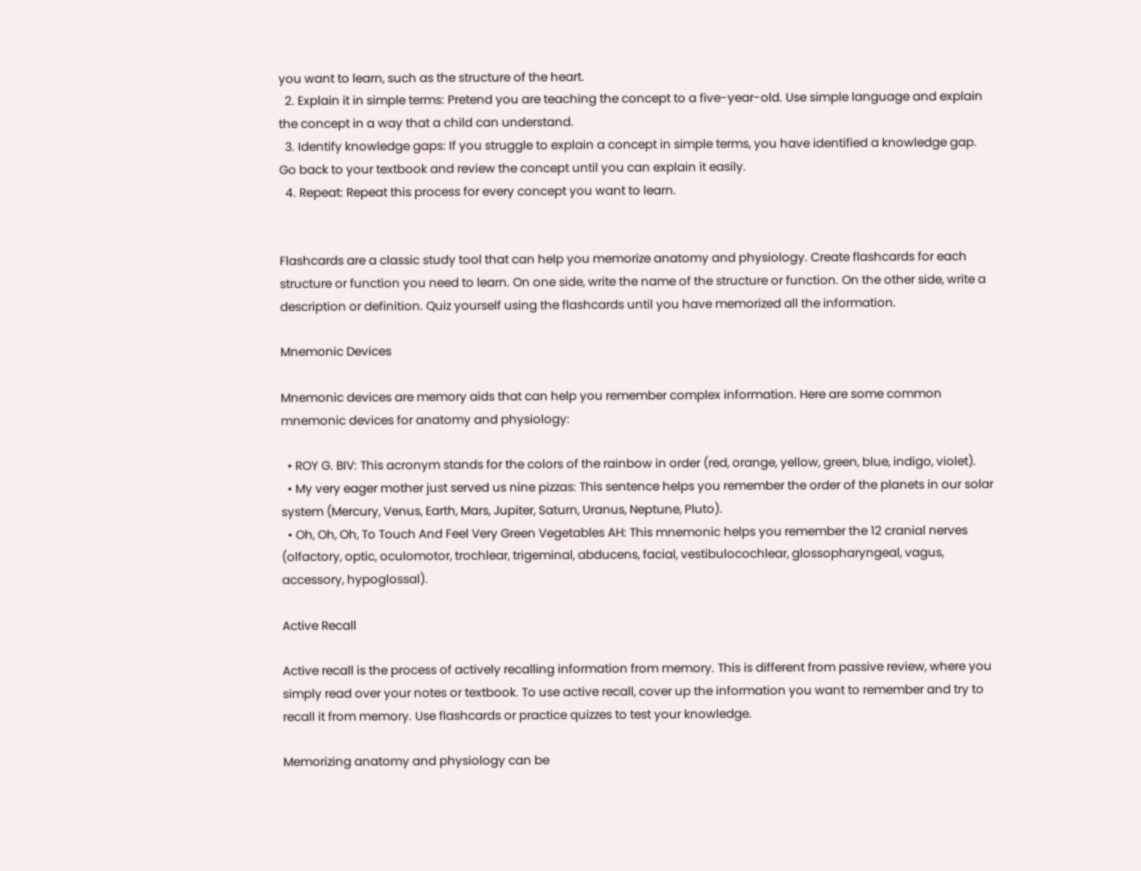you want to learn, such as the structure of the heart.
  2. Explain it in simple terms: Pretend you are teaching the concept to a five-year-old. Use simple language and explain the concept in a way that a child can understand.
  3. Identify knowledge gaps: If you struggle to explain a concept in simple terms, you have identified a knowledge gap. Go back to your textbook and review the concept until you can explain it easily.
  4. Repeat: Repeat this process for every concept you want to learn.


Flashcards are a classic study tool that can help you memorize anatomy and physiology. Create flashcards for each structure or function you need to learn. On one side, write the name of the structure or function. On the other side, write a description or definition. Quiz yourself using the flashcards until you have memorized all the information.

Mnemonic Devices

Mnemonic devices are memory aids that can help you remember complex information. Here are some common mnemonic devices for anatomy and physiology:

  • ROY G. BIV: This acronym stands for the colors of the rainbow in order (red, orange, yellow, green, blue, indigo, violet).
  • My very eager mother just served us nine pizzas: This sentence helps you remember the order of the planets in our solar system (Mercury, Venus, Earth, Mars, Jupiter, Saturn, Uranus, Neptune, Pluto).
  • Oh, Oh, Oh, To Touch And Feel Very Green Vegetables AH: This mnemonic helps you remember the 12 cranial nerves (olfactory, optic, oculomotor, trochlear, trigeminal, abducens, facial, vestibulocochlear, glossopharyngeal, vagus, accessory, hypoglossal).

Active Recall

Active recall is the process of actively recalling information from memory. This is different from passive review, where you simply read over your notes or textbook. To use active recall, cover up the information you want to remember and try to recall it from memory. Use flashcards or practice quizzes to test your knowledge.

Memorizing anatomy and physiology can be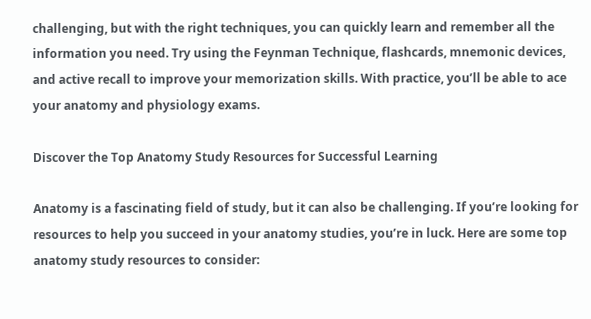challenging, but with the right techniques, you can quickly learn and remember all the information you need. Try using the Feynman Technique, flashcards, mnemonic devices, and active recall to improve your memorization skills. With practice, you’ll be able to ace your anatomy and physiology exams.

Discover the Top Anatomy Study Resources for Successful Learning

Anatomy is a fascinating field of study, but it can also be challenging. If you’re looking for resources to help you succeed in your anatomy studies, you’re in luck. Here are some top anatomy study resources to consider: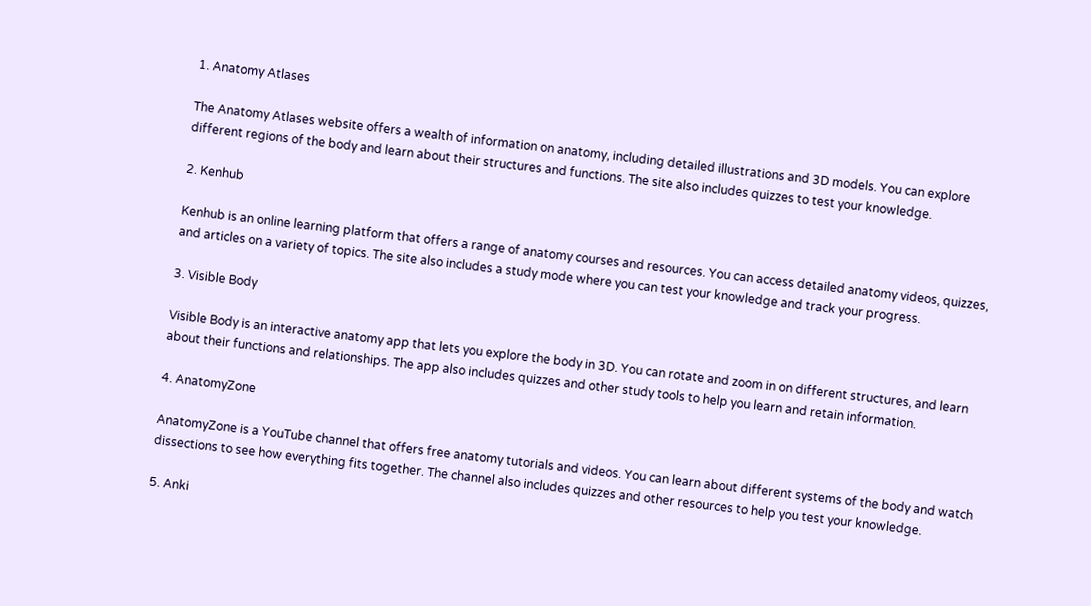1. Anatomy Atlases

The Anatomy Atlases website offers a wealth of information on anatomy, including detailed illustrations and 3D models. You can explore different regions of the body and learn about their structures and functions. The site also includes quizzes to test your knowledge.

2. Kenhub

Kenhub is an online learning platform that offers a range of anatomy courses and resources. You can access detailed anatomy videos, quizzes, and articles on a variety of topics. The site also includes a study mode where you can test your knowledge and track your progress.

3. Visible Body

Visible Body is an interactive anatomy app that lets you explore the body in 3D. You can rotate and zoom in on different structures, and learn about their functions and relationships. The app also includes quizzes and other study tools to help you learn and retain information.

4. AnatomyZone

AnatomyZone is a YouTube channel that offers free anatomy tutorials and videos. You can learn about different systems of the body and watch dissections to see how everything fits together. The channel also includes quizzes and other resources to help you test your knowledge.

5. Anki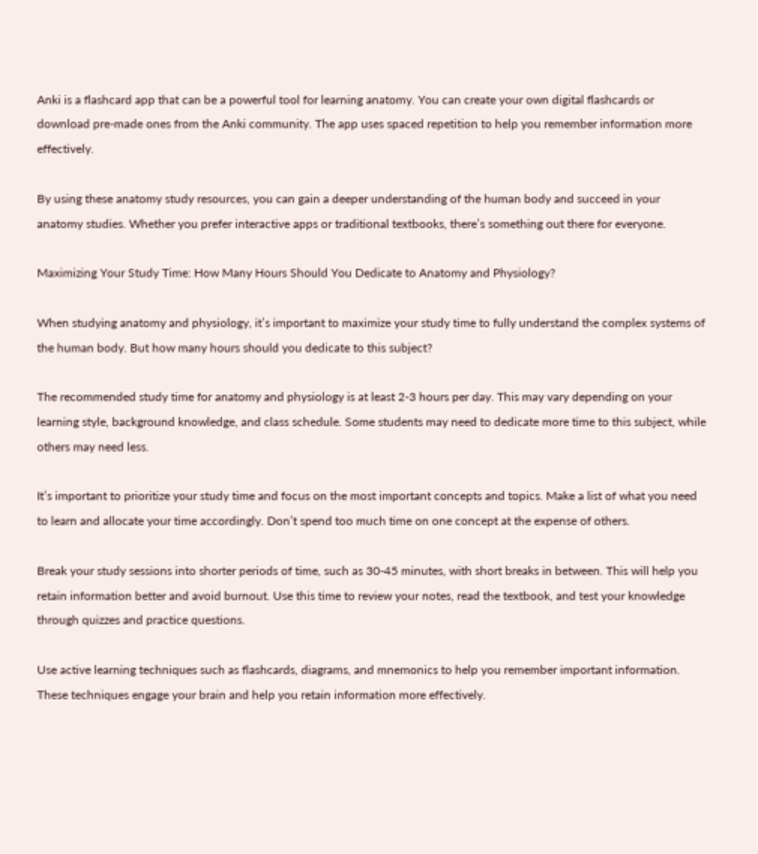Anki is a flashcard app that can be a powerful tool for learning anatomy. You can create your own digital flashcards or download pre-made ones from the Anki community. The app uses spaced repetition to help you remember information more effectively.

By using these anatomy study resources, you can gain a deeper understanding of the human body and succeed in your anatomy studies. Whether you prefer interactive apps or traditional textbooks, there’s something out there for everyone.

Maximizing Your Study Time: How Many Hours Should You Dedicate to Anatomy and Physiology?

When studying anatomy and physiology, it’s important to maximize your study time to fully understand the complex systems of the human body. But how many hours should you dedicate to this subject?

The recommended study time for anatomy and physiology is at least 2-3 hours per day. This may vary depending on your learning style, background knowledge, and class schedule. Some students may need to dedicate more time to this subject, while others may need less.

It’s important to prioritize your study time and focus on the most important concepts and topics. Make a list of what you need to learn and allocate your time accordingly. Don’t spend too much time on one concept at the expense of others.

Break your study sessions into shorter periods of time, such as 30-45 minutes, with short breaks in between. This will help you retain information better and avoid burnout. Use this time to review your notes, read the textbook, and test your knowledge through quizzes and practice questions.

Use active learning techniques such as flashcards, diagrams, and mnemonics to help you remember important information. These techniques engage your brain and help you retain information more effectively.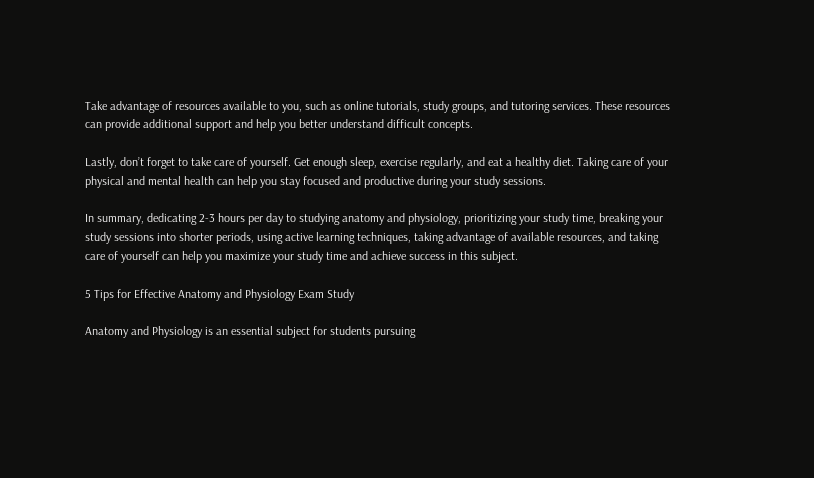Take advantage of resources available to you, such as online tutorials, study groups, and tutoring services. These resources can provide additional support and help you better understand difficult concepts.

Lastly, don’t forget to take care of yourself. Get enough sleep, exercise regularly, and eat a healthy diet. Taking care of your physical and mental health can help you stay focused and productive during your study sessions.

In summary, dedicating 2-3 hours per day to studying anatomy and physiology, prioritizing your study time, breaking your study sessions into shorter periods, using active learning techniques, taking advantage of available resources, and taking care of yourself can help you maximize your study time and achieve success in this subject.

5 Tips for Effective Anatomy and Physiology Exam Study

Anatomy and Physiology is an essential subject for students pursuing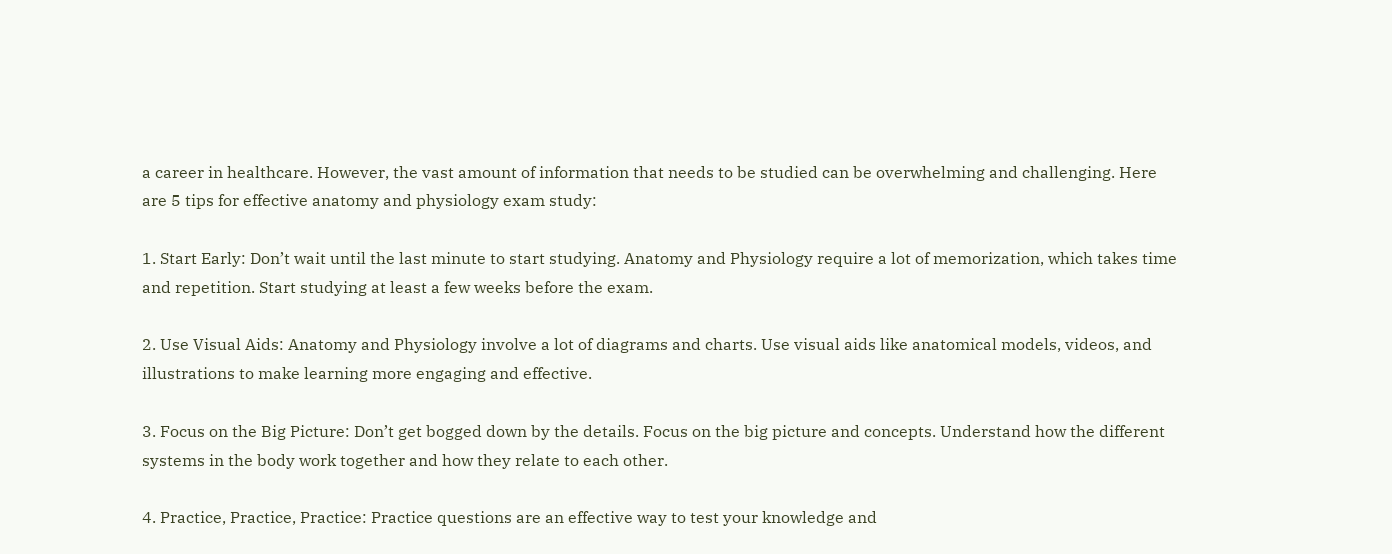a career in healthcare. However, the vast amount of information that needs to be studied can be overwhelming and challenging. Here are 5 tips for effective anatomy and physiology exam study:

1. Start Early: Don’t wait until the last minute to start studying. Anatomy and Physiology require a lot of memorization, which takes time and repetition. Start studying at least a few weeks before the exam.

2. Use Visual Aids: Anatomy and Physiology involve a lot of diagrams and charts. Use visual aids like anatomical models, videos, and illustrations to make learning more engaging and effective.

3. Focus on the Big Picture: Don’t get bogged down by the details. Focus on the big picture and concepts. Understand how the different systems in the body work together and how they relate to each other.

4. Practice, Practice, Practice: Practice questions are an effective way to test your knowledge and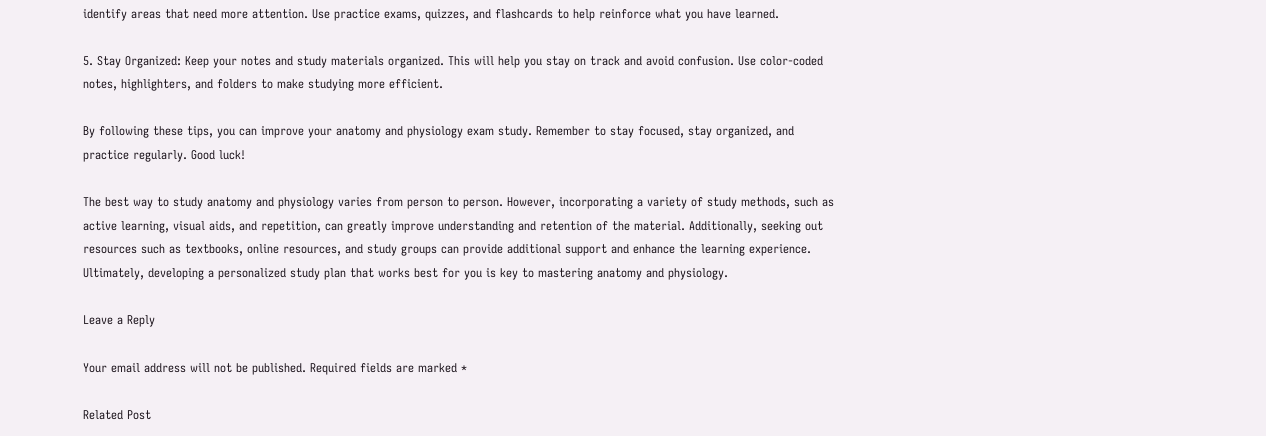identify areas that need more attention. Use practice exams, quizzes, and flashcards to help reinforce what you have learned.

5. Stay Organized: Keep your notes and study materials organized. This will help you stay on track and avoid confusion. Use color-coded notes, highlighters, and folders to make studying more efficient.

By following these tips, you can improve your anatomy and physiology exam study. Remember to stay focused, stay organized, and practice regularly. Good luck!

The best way to study anatomy and physiology varies from person to person. However, incorporating a variety of study methods, such as active learning, visual aids, and repetition, can greatly improve understanding and retention of the material. Additionally, seeking out resources such as textbooks, online resources, and study groups can provide additional support and enhance the learning experience. Ultimately, developing a personalized study plan that works best for you is key to mastering anatomy and physiology.

Leave a Reply

Your email address will not be published. Required fields are marked *

Related Post